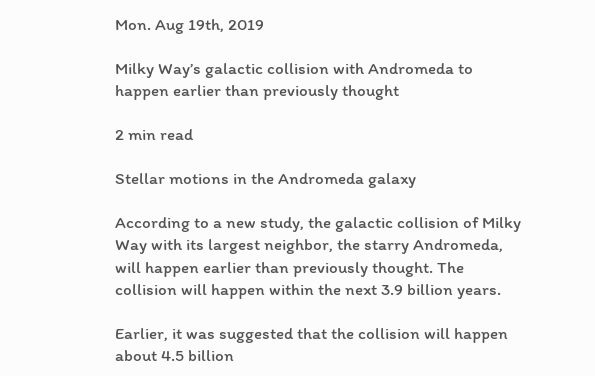Mon. Aug 19th, 2019

Milky Way’s galactic collision with Andromeda to happen earlier than previously thought

2 min read

Stellar motions in the Andromeda galaxy

According to a new study, the galactic collision of Milky Way with its largest neighbor, the starry Andromeda, will happen earlier than previously thought. The collision will happen within the next 3.9 billion years.

Earlier, it was suggested that the collision will happen about 4.5 billion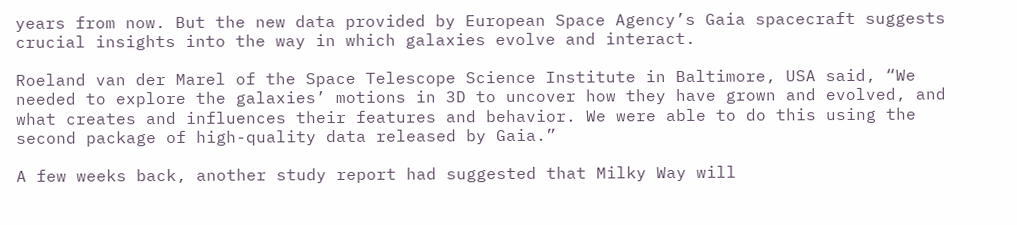years from now. But the new data provided by European Space Agency’s Gaia spacecraft suggests crucial insights into the way in which galaxies evolve and interact.

Roeland van der Marel of the Space Telescope Science Institute in Baltimore, USA said, “We needed to explore the galaxies’ motions in 3D to uncover how they have grown and evolved, and what creates and influences their features and behavior. We were able to do this using the second package of high-quality data released by Gaia.”

A few weeks back, another study report had suggested that Milky Way will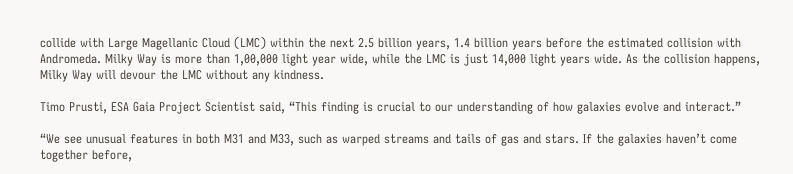collide with Large Magellanic Cloud (LMC) within the next 2.5 billion years, 1.4 billion years before the estimated collision with Andromeda. Milky Way is more than 1,00,000 light year wide, while the LMC is just 14,000 light years wide. As the collision happens, Milky Way will devour the LMC without any kindness.

Timo Prusti, ESA Gaia Project Scientist said, “This finding is crucial to our understanding of how galaxies evolve and interact.”

“We see unusual features in both M31 and M33, such as warped streams and tails of gas and stars. If the galaxies haven’t come together before,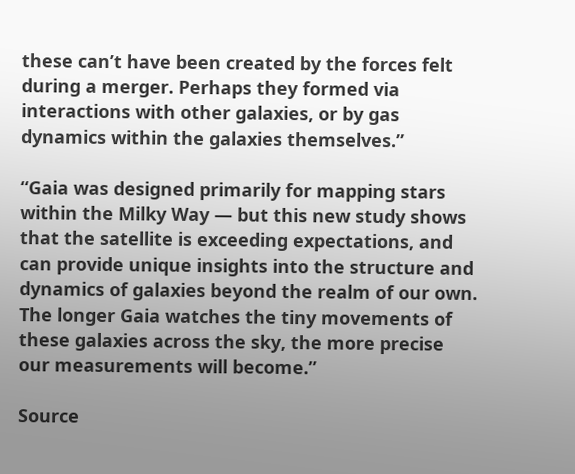these can’t have been created by the forces felt during a merger. Perhaps they formed via interactions with other galaxies, or by gas dynamics within the galaxies themselves.”

“Gaia was designed primarily for mapping stars within the Milky Way — but this new study shows that the satellite is exceeding expectations, and can provide unique insights into the structure and dynamics of galaxies beyond the realm of our own. The longer Gaia watches the tiny movements of these galaxies across the sky, the more precise our measurements will become.”

Source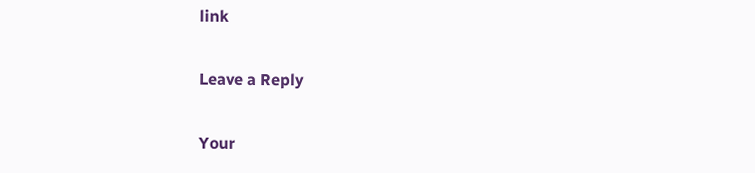link

Leave a Reply

Your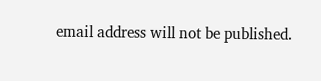email address will not be published.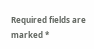Required fields are marked *